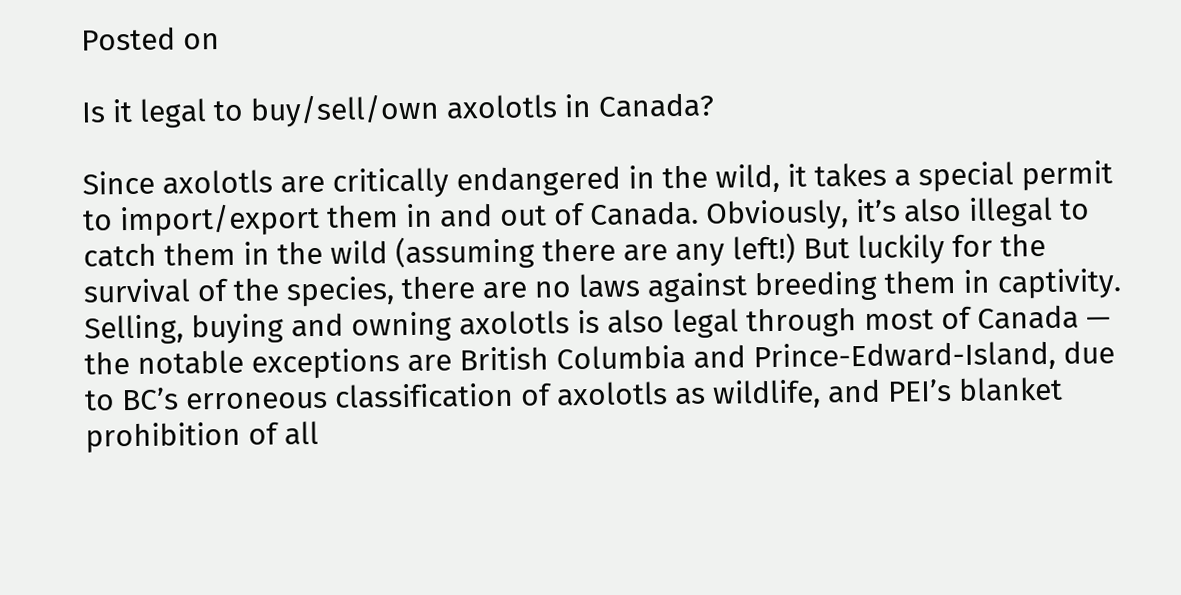Posted on

Is it legal to buy/sell/own axolotls in Canada?

Since axolotls are critically endangered in the wild, it takes a special permit to import/export them in and out of Canada. Obviously, it’s also illegal to catch them in the wild (assuming there are any left!) But luckily for the survival of the species, there are no laws against breeding them in captivity. Selling, buying and owning axolotls is also legal through most of Canada — the notable exceptions are British Columbia and Prince-Edward-Island, due to BC’s erroneous classification of axolotls as wildlife, and PEI’s blanket prohibition of all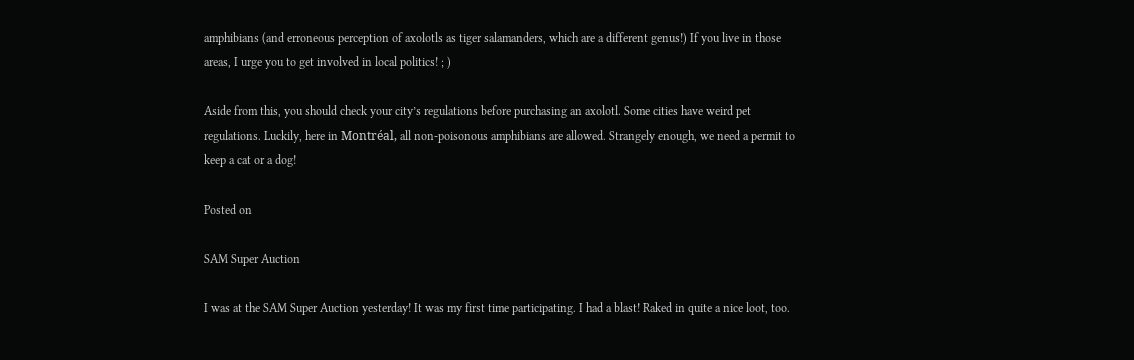amphibians (and erroneous perception of axolotls as tiger salamanders, which are a different genus!) If you live in those areas, I urge you to get involved in local politics! ; )

Aside from this, you should check your city’s regulations before purchasing an axolotl. Some cities have weird pet regulations. Luckily, here in Montréal, all non-poisonous amphibians are allowed. Strangely enough, we need a permit to keep a cat or a dog!

Posted on

SAM Super Auction

I was at the SAM Super Auction yesterday! It was my first time participating. I had a blast! Raked in quite a nice loot, too.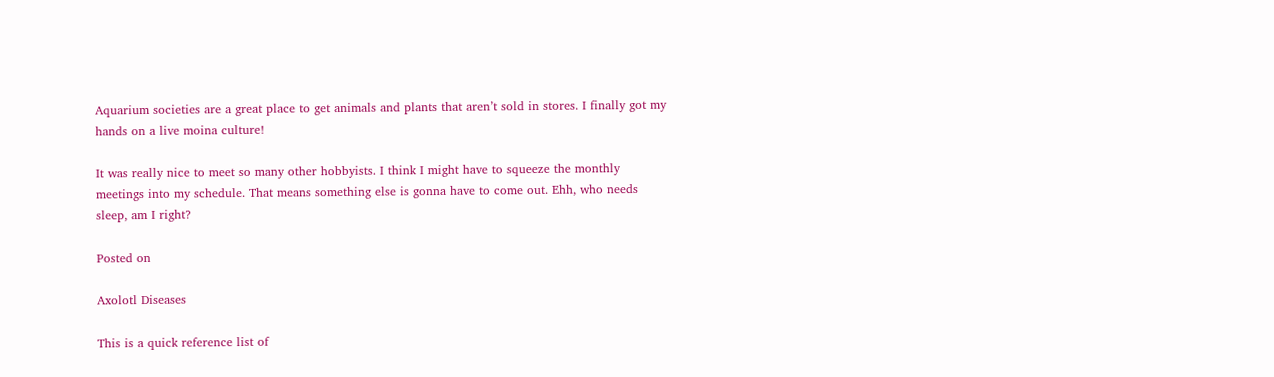Aquarium societies are a great place to get animals and plants that aren’t sold in stores. I finally got my hands on a live moina culture!

It was really nice to meet so many other hobbyists. I think I might have to squeeze the monthly meetings into my schedule. That means something else is gonna have to come out. Ehh, who needs sleep, am I right?

Posted on

Axolotl Diseases

This is a quick reference list of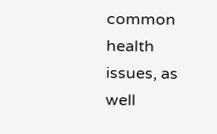common health issues, as well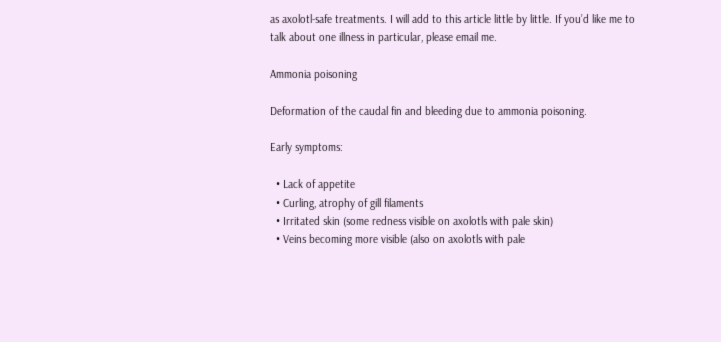as axolotl-safe treatments. I will add to this article little by little. If you’d like me to talk about one illness in particular, please email me.

Ammonia poisoning

Deformation of the caudal fin and bleeding due to ammonia poisoning.

Early symptoms:

  • Lack of appetite
  • Curling, atrophy of gill filaments
  • Irritated skin (some redness visible on axolotls with pale skin)
  • Veins becoming more visible (also on axolotls with pale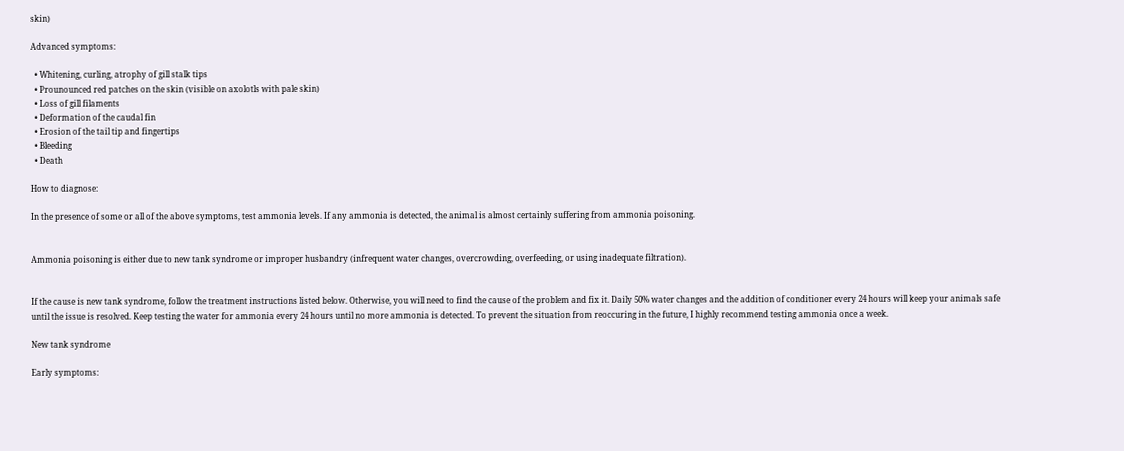skin)

Advanced symptoms:

  • Whitening, curling, atrophy of gill stalk tips
  • Prounounced red patches on the skin (visible on axolotls with pale skin)
  • Loss of gill filaments
  • Deformation of the caudal fin
  • Erosion of the tail tip and fingertips
  • Bleeding
  • Death

How to diagnose:

In the presence of some or all of the above symptoms, test ammonia levels. If any ammonia is detected, the animal is almost certainly suffering from ammonia poisoning.


Ammonia poisoning is either due to new tank syndrome or improper husbandry (infrequent water changes, overcrowding, overfeeding, or using inadequate filtration).


If the cause is new tank syndrome, follow the treatment instructions listed below. Otherwise, you will need to find the cause of the problem and fix it. Daily 50% water changes and the addition of conditioner every 24 hours will keep your animals safe until the issue is resolved. Keep testing the water for ammonia every 24 hours until no more ammonia is detected. To prevent the situation from reoccuring in the future, I highly recommend testing ammonia once a week.

New tank syndrome

Early symptoms: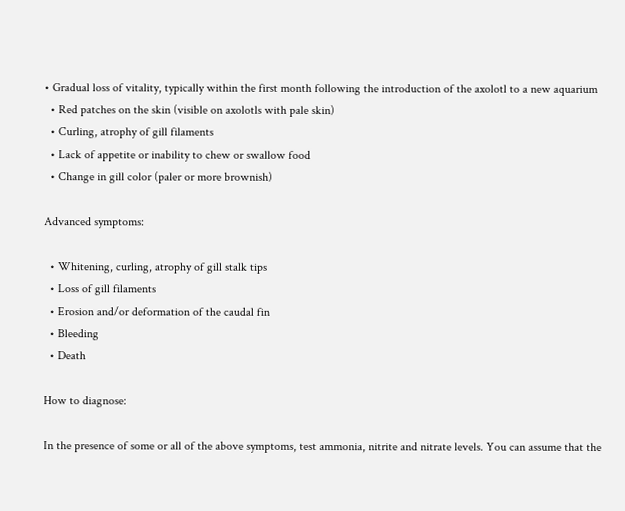• Gradual loss of vitality, typically within the first month following the introduction of the axolotl to a new aquarium
  • Red patches on the skin (visible on axolotls with pale skin)
  • Curling, atrophy of gill filaments
  • Lack of appetite or inability to chew or swallow food
  • Change in gill color (paler or more brownish)

Advanced symptoms:

  • Whitening, curling, atrophy of gill stalk tips
  • Loss of gill filaments
  • Erosion and/or deformation of the caudal fin
  • Bleeding
  • Death

How to diagnose:

In the presence of some or all of the above symptoms, test ammonia, nitrite and nitrate levels. You can assume that the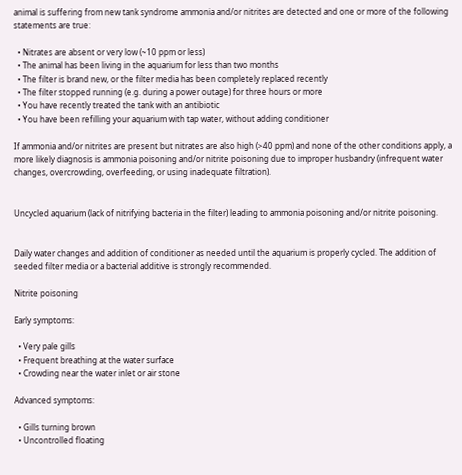animal is suffering from new tank syndrome ammonia and/or nitrites are detected and one or more of the following statements are true:

  • Nitrates are absent or very low (~10 ppm or less)
  • The animal has been living in the aquarium for less than two months
  • The filter is brand new, or the filter media has been completely replaced recently
  • The filter stopped running (e.g. during a power outage) for three hours or more
  • You have recently treated the tank with an antibiotic
  • You have been refilling your aquarium with tap water, without adding conditioner

If ammonia and/or nitrites are present but nitrates are also high (>40 ppm) and none of the other conditions apply, a more likely diagnosis is ammonia poisoning and/or nitrite poisoning due to improper husbandry (infrequent water changes, overcrowding, overfeeding, or using inadequate filtration).


Uncycled aquarium (lack of nitrifying bacteria in the filter) leading to ammonia poisoning and/or nitrite poisoning.


Daily water changes and addition of conditioner as needed until the aquarium is properly cycled. The addition of seeded filter media or a bacterial additive is strongly recommended.

Nitrite poisoning

Early symptoms:

  • Very pale gills
  • Frequent breathing at the water surface
  • Crowding near the water inlet or air stone

Advanced symptoms:

  • Gills turning brown
  • Uncontrolled floating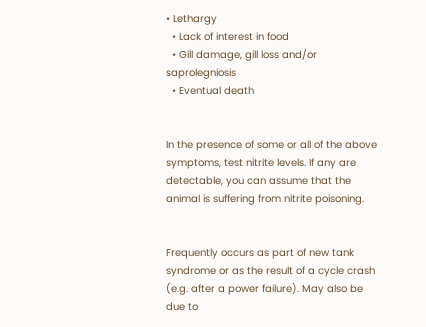• Lethargy
  • Lack of interest in food
  • Gill damage, gill loss and/or saprolegniosis
  • Eventual death


In the presence of some or all of the above symptoms, test nitrite levels. If any are detectable, you can assume that the animal is suffering from nitrite poisoning.


Frequently occurs as part of new tank syndrome or as the result of a cycle crash (e.g. after a power failure). May also be due to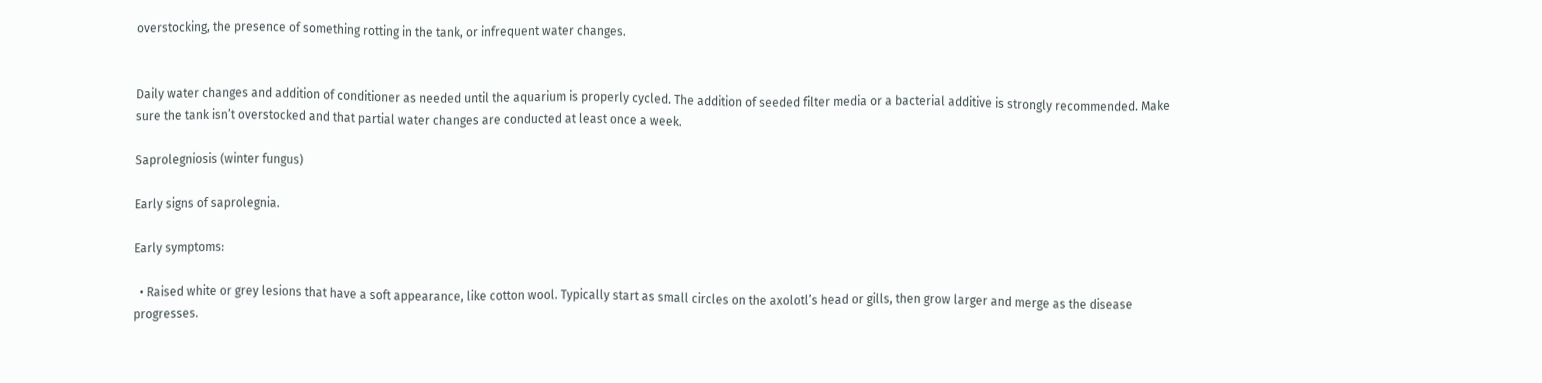overstocking, the presence of something rotting in the tank, or infrequent water changes.


Daily water changes and addition of conditioner as needed until the aquarium is properly cycled. The addition of seeded filter media or a bacterial additive is strongly recommended. Make sure the tank isn’t overstocked and that partial water changes are conducted at least once a week.

Saprolegniosis (winter fungus)

Early signs of saprolegnia.

Early symptoms:

  • Raised white or grey lesions that have a soft appearance, like cotton wool. Typically start as small circles on the axolotl’s head or gills, then grow larger and merge as the disease progresses.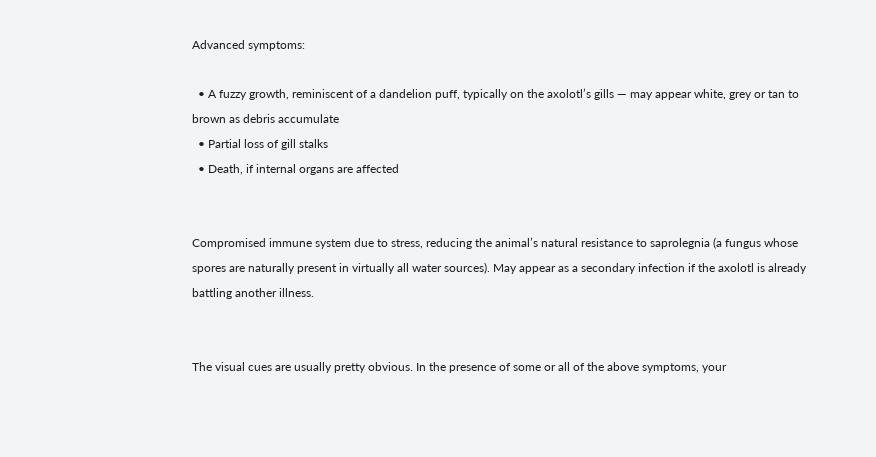Advanced symptoms:

  • A fuzzy growth, reminiscent of a dandelion puff, typically on the axolotl’s gills — may appear white, grey or tan to brown as debris accumulate
  • Partial loss of gill stalks
  • Death, if internal organs are affected


Compromised immune system due to stress, reducing the animal’s natural resistance to saprolegnia (a fungus whose spores are naturally present in virtually all water sources). May appear as a secondary infection if the axolotl is already battling another illness.


The visual cues are usually pretty obvious. In the presence of some or all of the above symptoms, your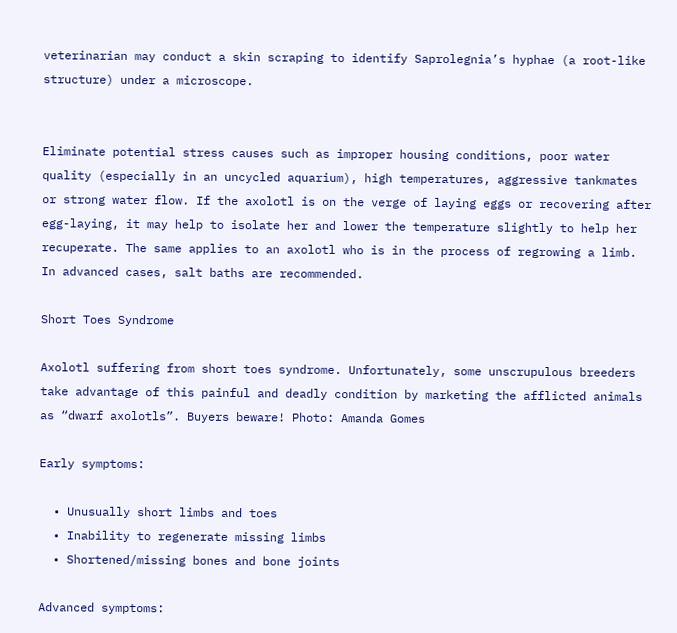veterinarian may conduct a skin scraping to identify Saprolegnia’s hyphae (a root-like structure) under a microscope.


Eliminate potential stress causes such as improper housing conditions, poor water quality (especially in an uncycled aquarium), high temperatures, aggressive tankmates or strong water flow. If the axolotl is on the verge of laying eggs or recovering after egg-laying, it may help to isolate her and lower the temperature slightly to help her recuperate. The same applies to an axolotl who is in the process of regrowing a limb. In advanced cases, salt baths are recommended.

Short Toes Syndrome

Axolotl suffering from short toes syndrome. Unfortunately, some unscrupulous breeders take advantage of this painful and deadly condition by marketing the afflicted animals as “dwarf axolotls”. Buyers beware! Photo: Amanda Gomes

Early symptoms:

  • Unusually short limbs and toes
  • Inability to regenerate missing limbs
  • Shortened/missing bones and bone joints

Advanced symptoms: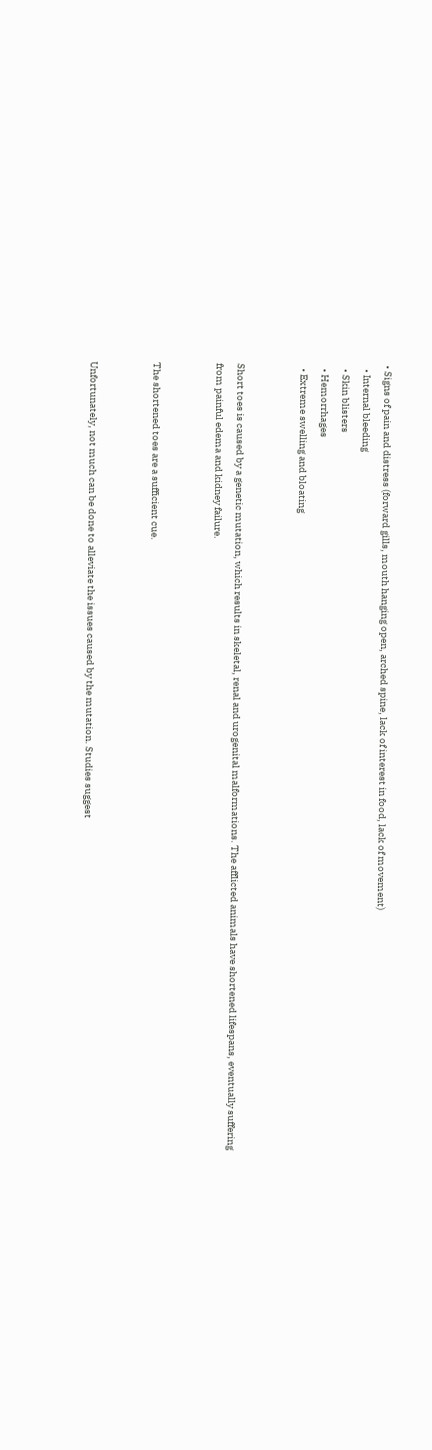• Signs of pain and distress (forward gills, mouth hanging open, arched spine, lack of interest in food, lack of movement)
  • Internal bleeding
  • Skin blisters
  • Hemorrhages
  • Extreme swelling and bloating


Short toes is caused by a genetic mutation, which results in skeletal, renal and urogenital malformations. The afflicted animals have shortened lifespans, eventually suffering from painful edema and kidney failure.


The shortened toes are a sufficient cue.


Unfortunately, not much can be done to alleviate the issues caused by the mutation. Studies suggest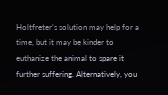Holtfreter’s solution may help for a time, but it may be kinder to euthanize the animal to spare it further suffering. Alternatively, you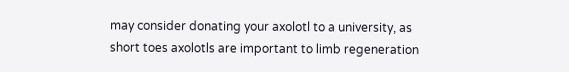may consider donating your axolotl to a university, as short toes axolotls are important to limb regeneration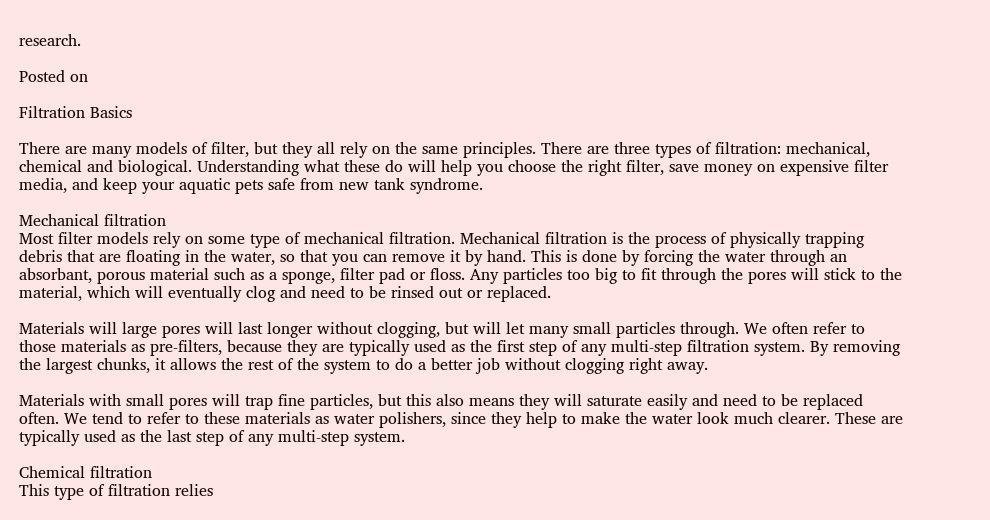research.

Posted on

Filtration Basics

There are many models of filter, but they all rely on the same principles. There are three types of filtration: mechanical, chemical and biological. Understanding what these do will help you choose the right filter, save money on expensive filter media, and keep your aquatic pets safe from new tank syndrome.

Mechanical filtration
Most filter models rely on some type of mechanical filtration. Mechanical filtration is the process of physically trapping debris that are floating in the water, so that you can remove it by hand. This is done by forcing the water through an absorbant, porous material such as a sponge, filter pad or floss. Any particles too big to fit through the pores will stick to the material, which will eventually clog and need to be rinsed out or replaced.

Materials will large pores will last longer without clogging, but will let many small particles through. We often refer to those materials as pre-filters, because they are typically used as the first step of any multi-step filtration system. By removing the largest chunks, it allows the rest of the system to do a better job without clogging right away.

Materials with small pores will trap fine particles, but this also means they will saturate easily and need to be replaced often. We tend to refer to these materials as water polishers, since they help to make the water look much clearer. These are typically used as the last step of any multi-step system.

Chemical filtration
This type of filtration relies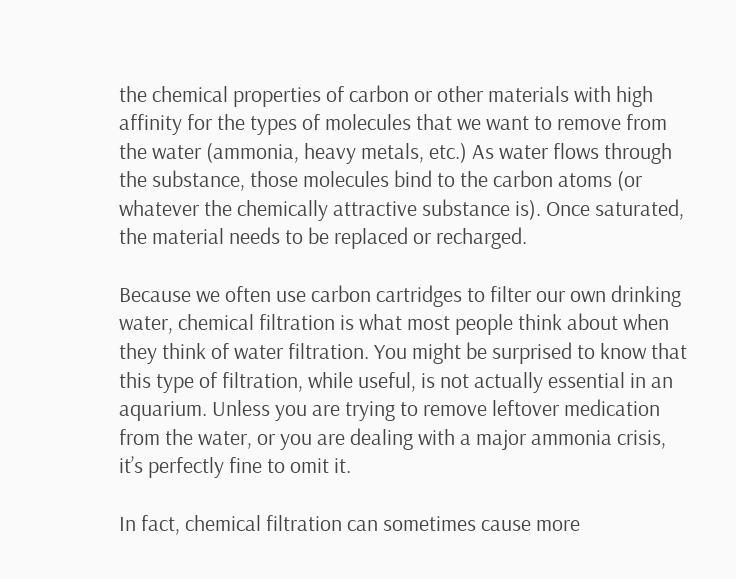the chemical properties of carbon or other materials with high affinity for the types of molecules that we want to remove from the water (ammonia, heavy metals, etc.) As water flows through the substance, those molecules bind to the carbon atoms (or whatever the chemically attractive substance is). Once saturated, the material needs to be replaced or recharged.

Because we often use carbon cartridges to filter our own drinking water, chemical filtration is what most people think about when they think of water filtration. You might be surprised to know that this type of filtration, while useful, is not actually essential in an aquarium. Unless you are trying to remove leftover medication from the water, or you are dealing with a major ammonia crisis, it’s perfectly fine to omit it.

In fact, chemical filtration can sometimes cause more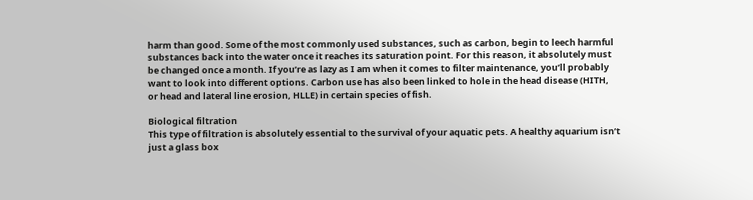harm than good. Some of the most commonly used substances, such as carbon, begin to leech harmful substances back into the water once it reaches its saturation point. For this reason, it absolutely must be changed once a month. If you’re as lazy as I am when it comes to filter maintenance, you’ll probably want to look into different options. Carbon use has also been linked to hole in the head disease (HITH, or head and lateral line erosion, HLLE) in certain species of fish.

Biological filtration
This type of filtration is absolutely essential to the survival of your aquatic pets. A healthy aquarium isn’t just a glass box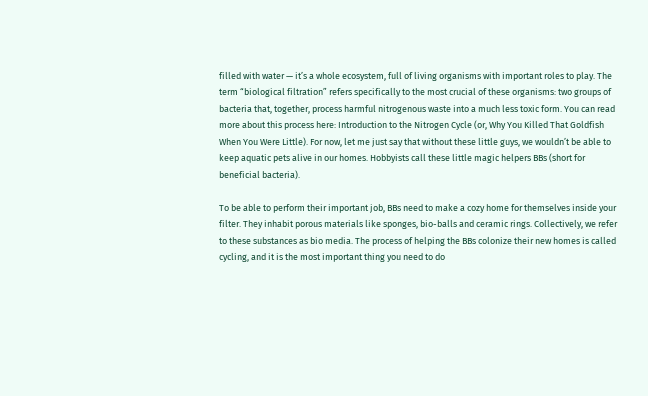filled with water — it’s a whole ecosystem, full of living organisms with important roles to play. The term “biological filtration” refers specifically to the most crucial of these organisms: two groups of bacteria that, together, process harmful nitrogenous waste into a much less toxic form. You can read more about this process here: Introduction to the Nitrogen Cycle (or, Why You Killed That Goldfish When You Were Little). For now, let me just say that without these little guys, we wouldn’t be able to keep aquatic pets alive in our homes. Hobbyists call these little magic helpers BBs (short for beneficial bacteria).

To be able to perform their important job, BBs need to make a cozy home for themselves inside your filter. They inhabit porous materials like sponges, bio-balls and ceramic rings. Collectively, we refer to these substances as bio media. The process of helping the BBs colonize their new homes is called cycling, and it is the most important thing you need to do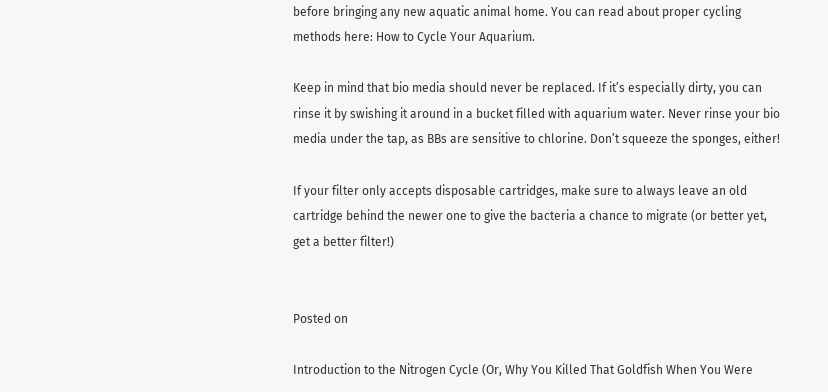before bringing any new aquatic animal home. You can read about proper cycling methods here: How to Cycle Your Aquarium.

Keep in mind that bio media should never be replaced. If it’s especially dirty, you can rinse it by swishing it around in a bucket filled with aquarium water. Never rinse your bio media under the tap, as BBs are sensitive to chlorine. Don’t squeeze the sponges, either!

If your filter only accepts disposable cartridges, make sure to always leave an old cartridge behind the newer one to give the bacteria a chance to migrate (or better yet, get a better filter!)


Posted on

Introduction to the Nitrogen Cycle (Or, Why You Killed That Goldfish When You Were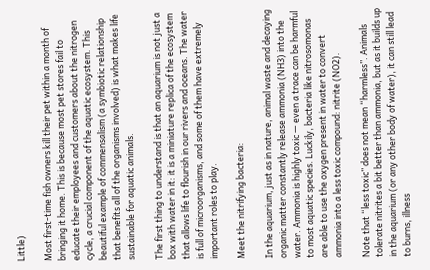Little)

Most first-time fish owners kill their pet within a month of bringing it home. This is because most pet stores fail to educate their employees and customers about the nitrogen cycle, a crucial component of the aquatic ecosystem. This beautiful example of commensalism (a symbiotic relationship that benefits all of the organisms involved) is what makes life sustainable for aquatic animals.

The first thing to understand is that an aquarium is not just a box with water in it: it is a miniature replica of the ecosystem that allows life to flourish in our rivers and oceans. The water is full of microorganisms, and some of them have extremely important roles to play.

Meet the nitrifying bacteria:

In the aquarium, just as in nature, animal waste and decaying organic matter constantly release ammonia (NH3) into the water. Ammonia is highly toxic — even a trace can be harmful to most aquatic species. Luckily, bacteria like nitrosomonas are able to use the oxygen present in water to convert ammonia into a less toxic compound: nitrite (NO2).

Note that “less toxic” does not mean “harmless”. Animals tolerate nitrites a bit better than ammonia, but as it builds up in the aquarium (or any other body of water), it can still lead to burns, illness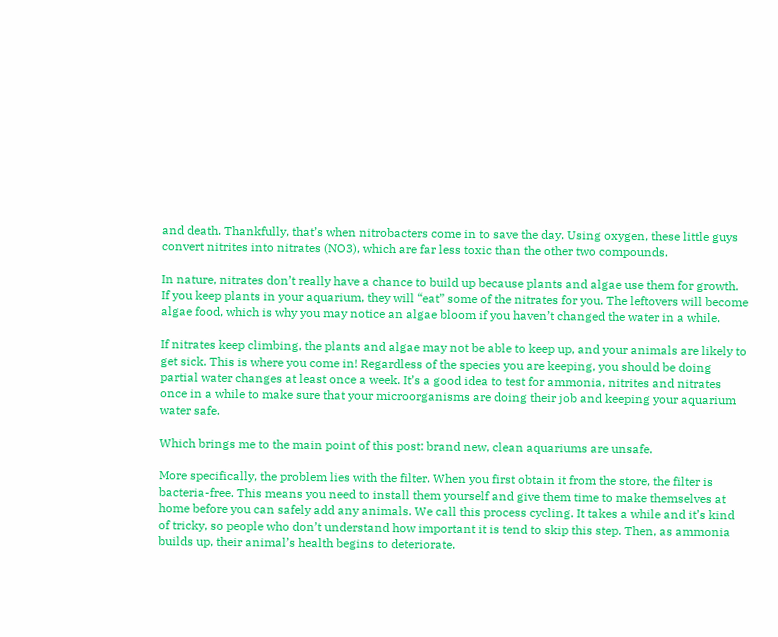and death. Thankfully, that’s when nitrobacters come in to save the day. Using oxygen, these little guys convert nitrites into nitrates (NO3), which are far less toxic than the other two compounds.

In nature, nitrates don’t really have a chance to build up because plants and algae use them for growth. If you keep plants in your aquarium, they will “eat” some of the nitrates for you. The leftovers will become algae food, which is why you may notice an algae bloom if you haven’t changed the water in a while.

If nitrates keep climbing, the plants and algae may not be able to keep up, and your animals are likely to get sick. This is where you come in! Regardless of the species you are keeping, you should be doing partial water changes at least once a week. It’s a good idea to test for ammonia, nitrites and nitrates once in a while to make sure that your microorganisms are doing their job and keeping your aquarium water safe.

Which brings me to the main point of this post: brand new, clean aquariums are unsafe.

More specifically, the problem lies with the filter. When you first obtain it from the store, the filter is bacteria-free. This means you need to install them yourself and give them time to make themselves at home before you can safely add any animals. We call this process cycling. It takes a while and it’s kind of tricky, so people who don’t understand how important it is tend to skip this step. Then, as ammonia builds up, their animal’s health begins to deteriorate.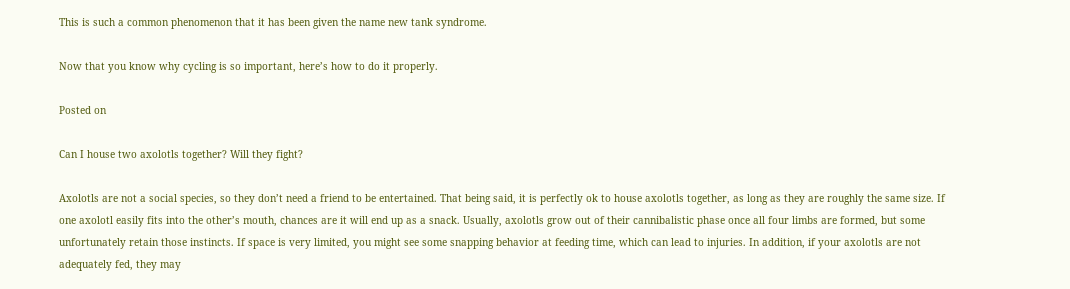This is such a common phenomenon that it has been given the name new tank syndrome.

Now that you know why cycling is so important, here’s how to do it properly.

Posted on

Can I house two axolotls together? Will they fight?

Axolotls are not a social species, so they don’t need a friend to be entertained. That being said, it is perfectly ok to house axolotls together, as long as they are roughly the same size. If one axolotl easily fits into the other’s mouth, chances are it will end up as a snack. Usually, axolotls grow out of their cannibalistic phase once all four limbs are formed, but some unfortunately retain those instincts. If space is very limited, you might see some snapping behavior at feeding time, which can lead to injuries. In addition, if your axolotls are not adequately fed, they may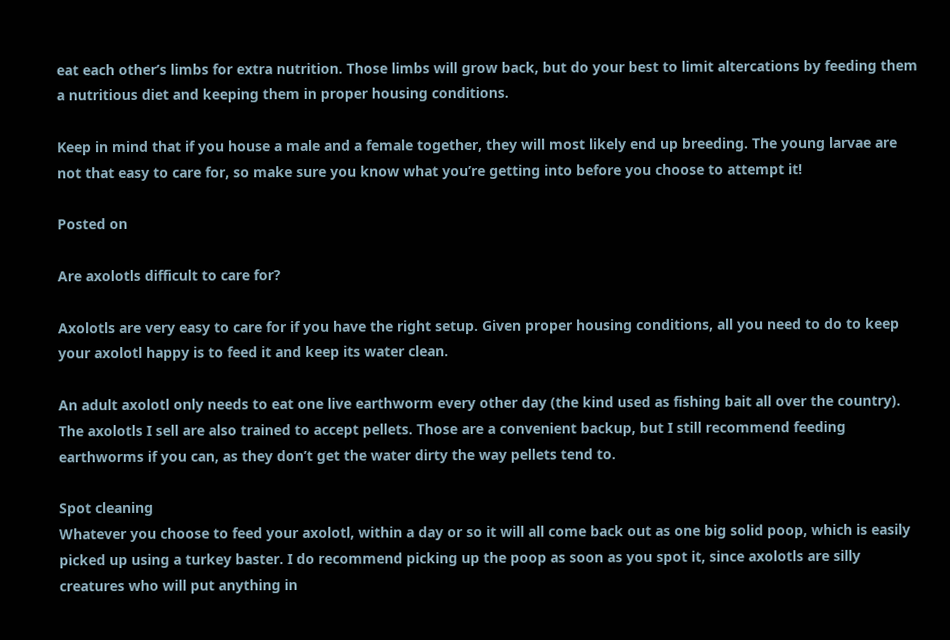eat each other’s limbs for extra nutrition. Those limbs will grow back, but do your best to limit altercations by feeding them a nutritious diet and keeping them in proper housing conditions.

Keep in mind that if you house a male and a female together, they will most likely end up breeding. The young larvae are not that easy to care for, so make sure you know what you’re getting into before you choose to attempt it!

Posted on

Are axolotls difficult to care for?

Axolotls are very easy to care for if you have the right setup. Given proper housing conditions, all you need to do to keep your axolotl happy is to feed it and keep its water clean.

An adult axolotl only needs to eat one live earthworm every other day (the kind used as fishing bait all over the country). The axolotls I sell are also trained to accept pellets. Those are a convenient backup, but I still recommend feeding earthworms if you can, as they don’t get the water dirty the way pellets tend to.

Spot cleaning
Whatever you choose to feed your axolotl, within a day or so it will all come back out as one big solid poop, which is easily picked up using a turkey baster. I do recommend picking up the poop as soon as you spot it, since axolotls are silly creatures who will put anything in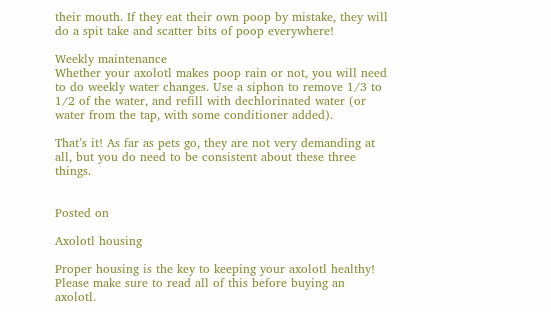their mouth. If they eat their own poop by mistake, they will do a spit take and scatter bits of poop everywhere!

Weekly maintenance
Whether your axolotl makes poop rain or not, you will need to do weekly water changes. Use a siphon to remove 1/3 to 1/2 of the water, and refill with dechlorinated water (or water from the tap, with some conditioner added).

That’s it! As far as pets go, they are not very demanding at all, but you do need to be consistent about these three things.


Posted on

Axolotl housing

Proper housing is the key to keeping your axolotl healthy! Please make sure to read all of this before buying an axolotl.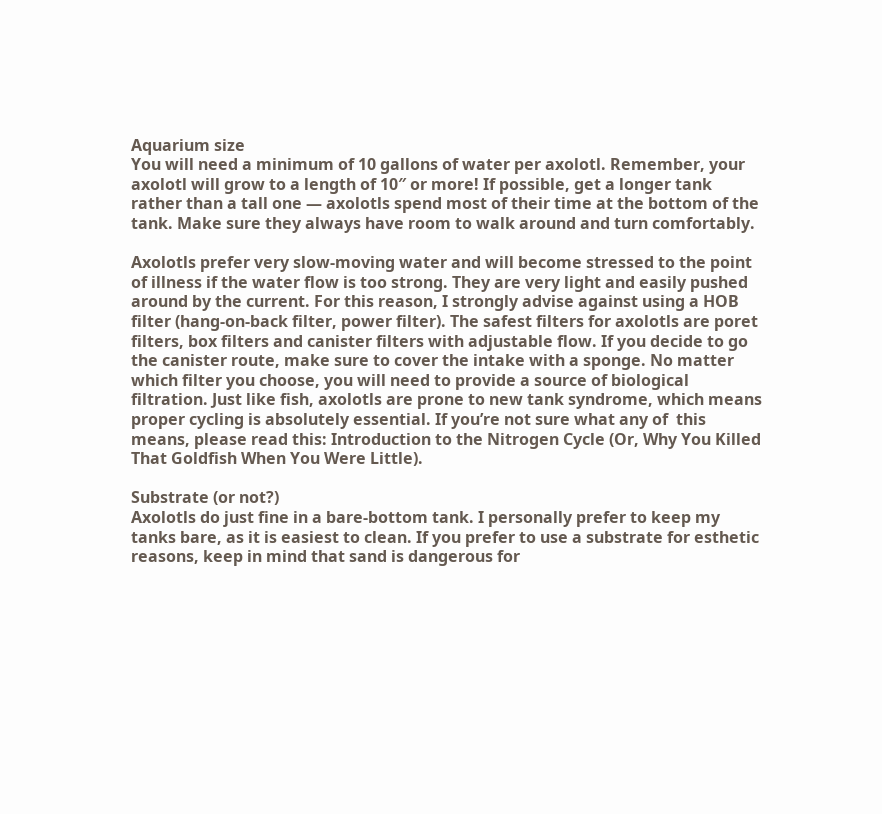Aquarium size
You will need a minimum of 10 gallons of water per axolotl. Remember, your axolotl will grow to a length of 10″ or more! If possible, get a longer tank rather than a tall one — axolotls spend most of their time at the bottom of the tank. Make sure they always have room to walk around and turn comfortably.

Axolotls prefer very slow-moving water and will become stressed to the point of illness if the water flow is too strong. They are very light and easily pushed around by the current. For this reason, I strongly advise against using a HOB filter (hang-on-back filter, power filter). The safest filters for axolotls are poret filters, box filters and canister filters with adjustable flow. If you decide to go the canister route, make sure to cover the intake with a sponge. No matter which filter you choose, you will need to provide a source of biological filtration. Just like fish, axolotls are prone to new tank syndrome, which means proper cycling is absolutely essential. If you’re not sure what any of  this means, please read this: Introduction to the Nitrogen Cycle (Or, Why You Killed That Goldfish When You Were Little).

Substrate (or not?)
Axolotls do just fine in a bare-bottom tank. I personally prefer to keep my tanks bare, as it is easiest to clean. If you prefer to use a substrate for esthetic reasons, keep in mind that sand is dangerous for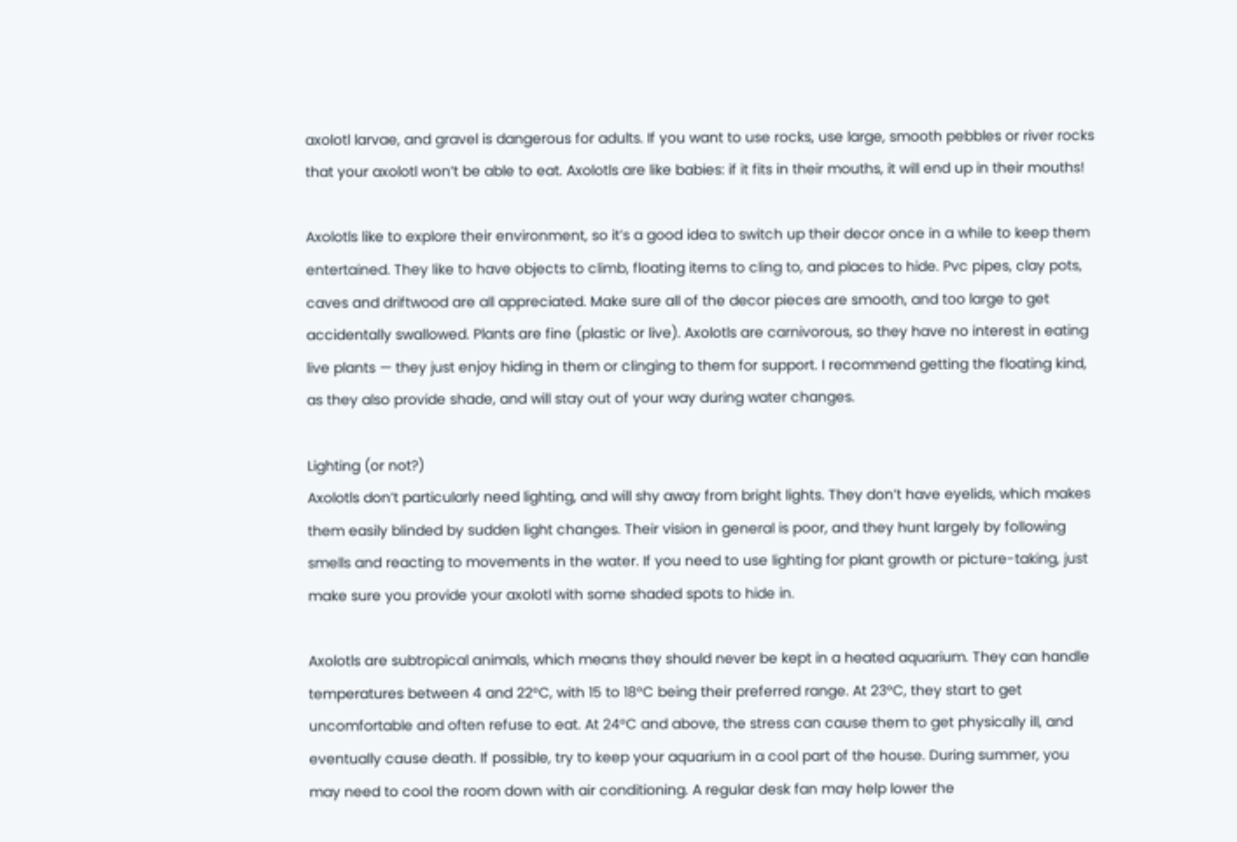axolotl larvae, and gravel is dangerous for adults. If you want to use rocks, use large, smooth pebbles or river rocks that your axolotl won’t be able to eat. Axolotls are like babies: if it fits in their mouths, it will end up in their mouths!

Axolotls like to explore their environment, so it’s a good idea to switch up their decor once in a while to keep them entertained. They like to have objects to climb, floating items to cling to, and places to hide. Pvc pipes, clay pots, caves and driftwood are all appreciated. Make sure all of the decor pieces are smooth, and too large to get accidentally swallowed. Plants are fine (plastic or live). Axolotls are carnivorous, so they have no interest in eating live plants — they just enjoy hiding in them or clinging to them for support. I recommend getting the floating kind, as they also provide shade, and will stay out of your way during water changes.

Lighting (or not?)
Axolotls don’t particularly need lighting, and will shy away from bright lights. They don’t have eyelids, which makes them easily blinded by sudden light changes. Their vision in general is poor, and they hunt largely by following smells and reacting to movements in the water. If you need to use lighting for plant growth or picture-taking, just make sure you provide your axolotl with some shaded spots to hide in.

Axolotls are subtropical animals, which means they should never be kept in a heated aquarium. They can handle temperatures between 4 and 22°C, with 15 to 18°C being their preferred range. At 23°C, they start to get uncomfortable and often refuse to eat. At 24°C and above, the stress can cause them to get physically ill, and eventually cause death. If possible, try to keep your aquarium in a cool part of the house. During summer, you may need to cool the room down with air conditioning. A regular desk fan may help lower the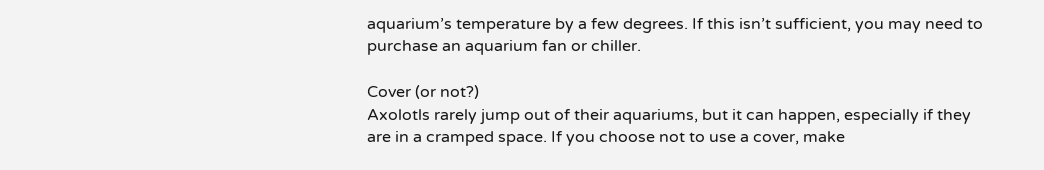aquarium’s temperature by a few degrees. If this isn’t sufficient, you may need to purchase an aquarium fan or chiller.

Cover (or not?)
Axolotls rarely jump out of their aquariums, but it can happen, especially if they are in a cramped space. If you choose not to use a cover, make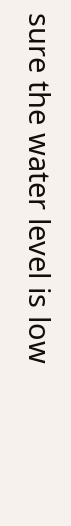sure the water level is low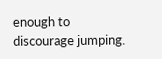enough to discourage jumping.